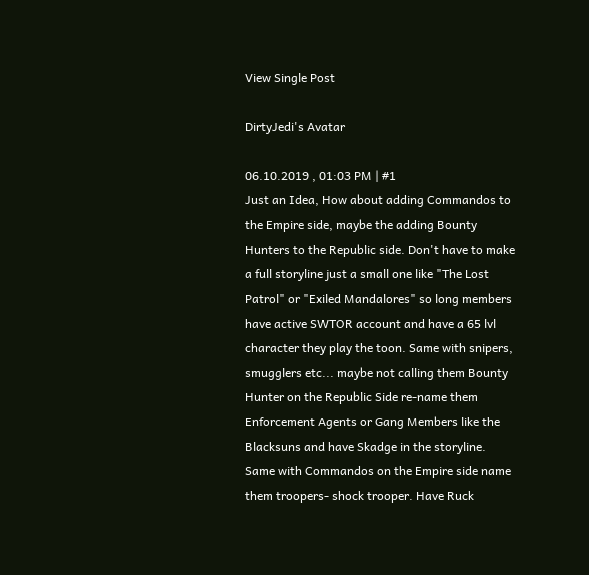View Single Post

DirtyJedi's Avatar

06.10.2019 , 01:03 PM | #1
Just an Idea, How about adding Commandos to the Empire side, maybe the adding Bounty Hunters to the Republic side. Don't have to make a full storyline just a small one like "The Lost Patrol" or "Exiled Mandalores" so long members have active SWTOR account and have a 65 lvl character they play the toon. Same with snipers, smugglers etc... maybe not calling them Bounty Hunter on the Republic Side re-name them Enforcement Agents or Gang Members like the Blacksuns and have Skadge in the storyline. Same with Commandos on the Empire side name them troopers- shock trooper. Have Ruck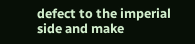defect to the imperial side and make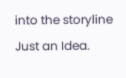into the storyline Just an Idea.